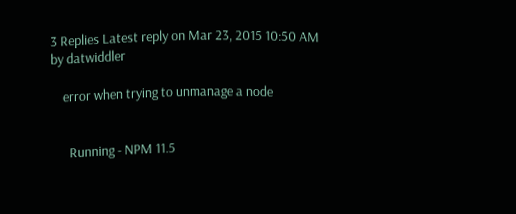3 Replies Latest reply on Mar 23, 2015 10:50 AM by datwiddler

    error when trying to unmanage a node


      Running - NPM 11.5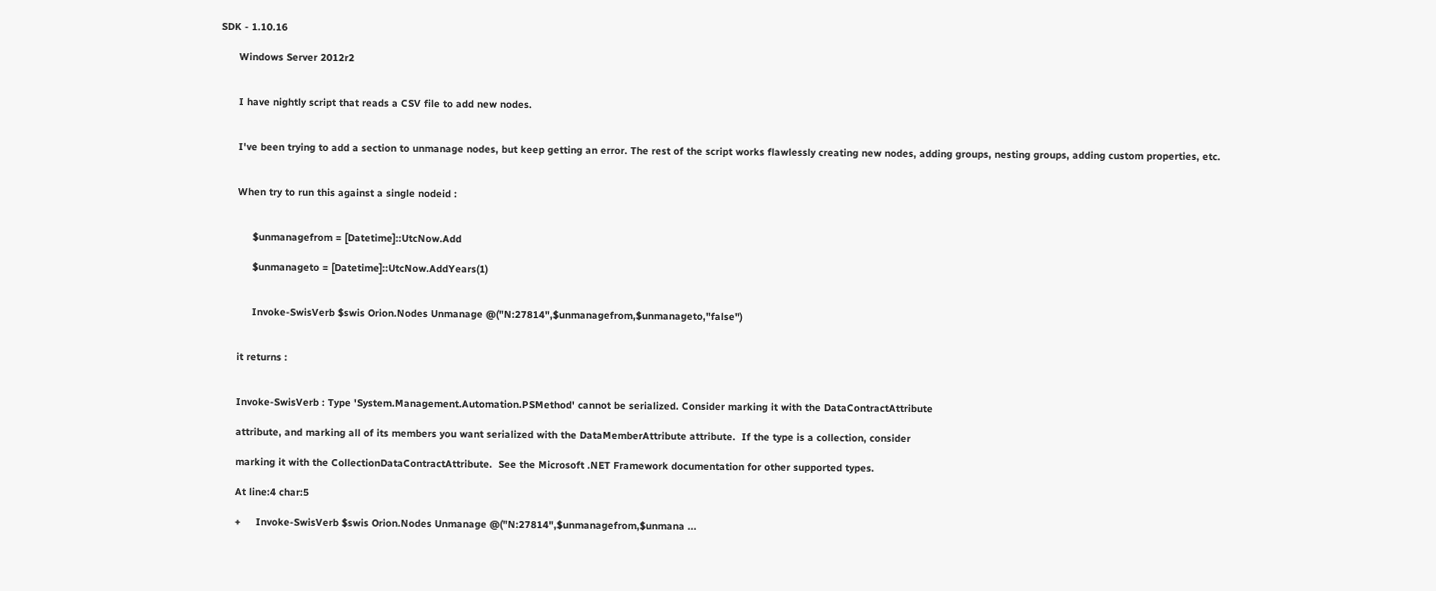SDK - 1.10.16

      Windows Server 2012r2


      I have nightly script that reads a CSV file to add new nodes.


      I've been trying to add a section to unmanage nodes, but keep getting an error. The rest of the script works flawlessly creating new nodes, adding groups, nesting groups, adding custom properties, etc.


      When try to run this against a single nodeid :


           $unmanagefrom = [Datetime]::UtcNow.Add

           $unmanageto = [Datetime]::UtcNow.AddYears(1)


           Invoke-SwisVerb $swis Orion.Nodes Unmanage @("N:27814",$unmanagefrom,$unmanageto,"false")


      it returns :


      Invoke-SwisVerb : Type 'System.Management.Automation.PSMethod' cannot be serialized. Consider marking it with the DataContractAttribute

      attribute, and marking all of its members you want serialized with the DataMemberAttribute attribute.  If the type is a collection, consider

      marking it with the CollectionDataContractAttribute.  See the Microsoft .NET Framework documentation for other supported types.

      At line:4 char:5

      +     Invoke-SwisVerb $swis Orion.Nodes Unmanage @("N:27814",$unmanagefrom,$unmana ...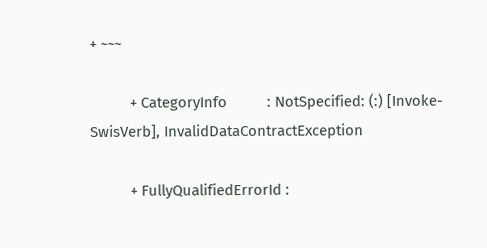+ ~~~

          + CategoryInfo          : NotSpecified: (:) [Invoke-SwisVerb], InvalidDataContractException

          + FullyQualifiedErrorId :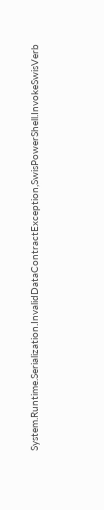System.Runtime.Serialization.InvalidDataContractException,SwisPowerShell.InvokeSwisVerb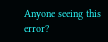Anyone seeing this error?